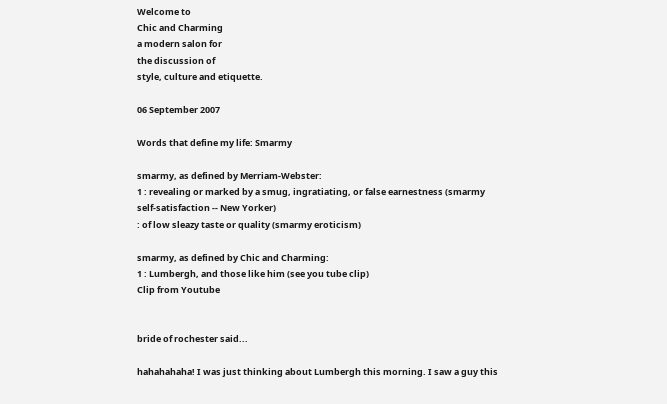Welcome to
Chic and Charming
a modern salon for
the discussion of
style, culture and etiquette.

06 September 2007

Words that define my life: Smarmy

smarmy, as defined by Merriam-Webster:
1 : revealing or marked by a smug, ingratiating, or false earnestness (smarmy self-satisfaction -- New Yorker)
: of low sleazy taste or quality (smarmy eroticism)

smarmy, as defined by Chic and Charming:
1 : Lumbergh, and those like him (see you tube clip)
Clip from Youtube


bride of rochester said...

hahahahaha! I was just thinking about Lumbergh this morning. I saw a guy this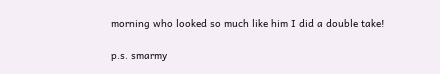morning who looked so much like him I did a double take!

p.s. smarmy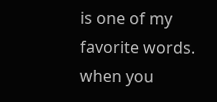is one of my favorite words. when you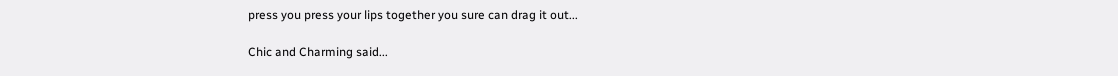press you press your lips together you sure can drag it out...

Chic and Charming said...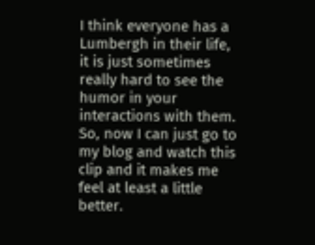I think everyone has a Lumbergh in their life, it is just sometimes really hard to see the humor in your interactions with them. So, now I can just go to my blog and watch this clip and it makes me feel at least a little better.